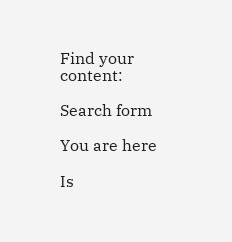Find your content:

Search form

You are here

Is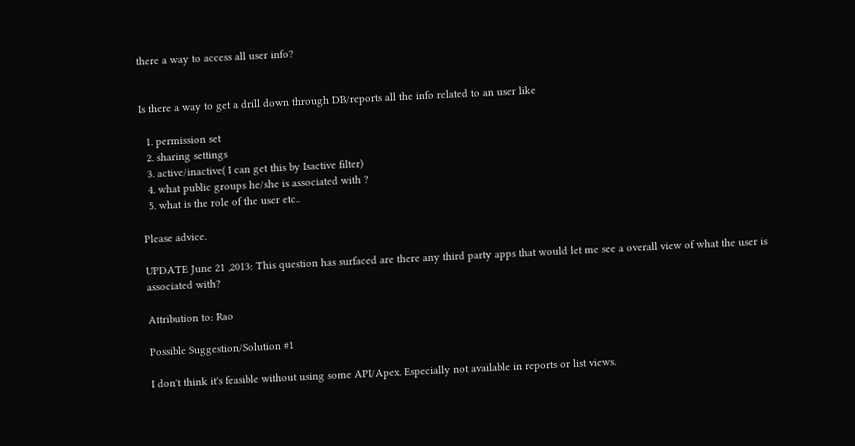there a way to access all user info?


Is there a way to get a drill down through DB/reports all the info related to an user like

  1. permission set
  2. sharing settings
  3. active/inactive( I can get this by Isactive filter)
  4. what public groups he/she is associated with ?
  5. what is the role of the user etc..

Please advice.

UPDATE June 21 ,2013: This question has surfaced are there any third party apps that would let me see a overall view of what the user is associated with?

Attribution to: Rao

Possible Suggestion/Solution #1

I don't think it's feasible without using some API/Apex. Especially not available in reports or list views.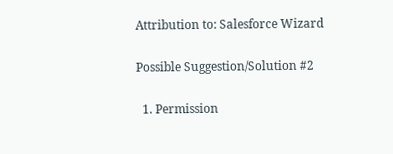Attribution to: Salesforce Wizard

Possible Suggestion/Solution #2

  1. Permission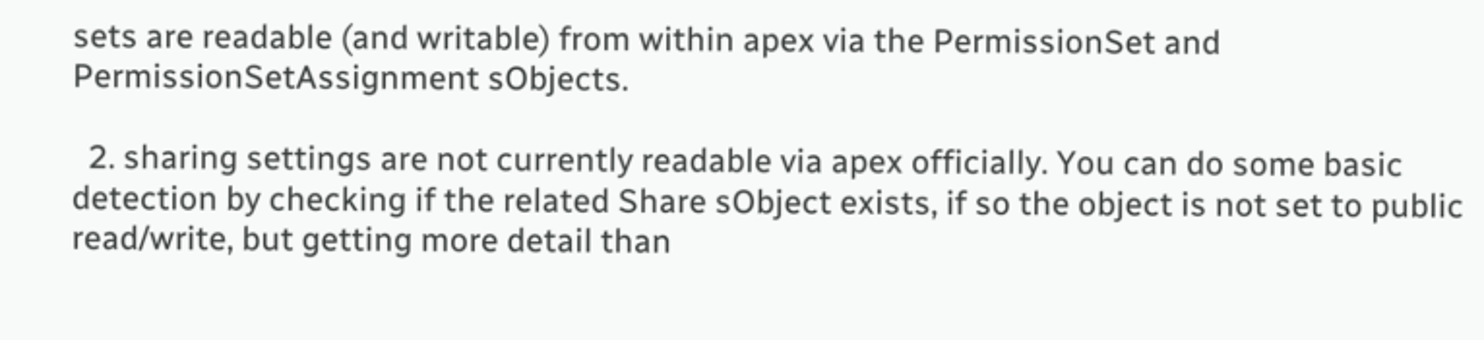sets are readable (and writable) from within apex via the PermissionSet and PermissionSetAssignment sObjects.

  2. sharing settings are not currently readable via apex officially. You can do some basic detection by checking if the related Share sObject exists, if so the object is not set to public read/write, but getting more detail than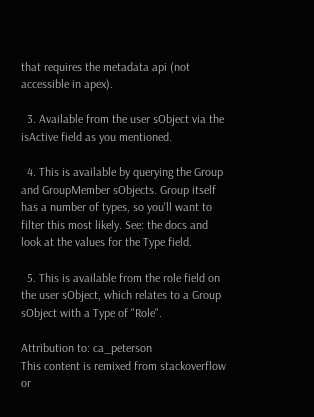that requires the metadata api (not accessible in apex).

  3. Available from the user sObject via the isActive field as you mentioned.

  4. This is available by querying the Group and GroupMember sObjects. Group itself has a number of types, so you'll want to filter this most likely. See: the docs and look at the values for the Type field.

  5. This is available from the role field on the user sObject, which relates to a Group sObject with a Type of "Role".

Attribution to: ca_peterson
This content is remixed from stackoverflow or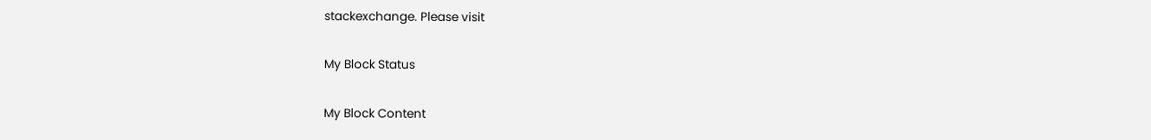stackexchange. Please visit

My Block Status

My Block Content